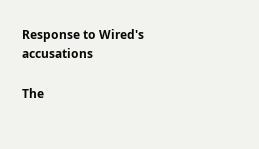Response to Wired's accusations

The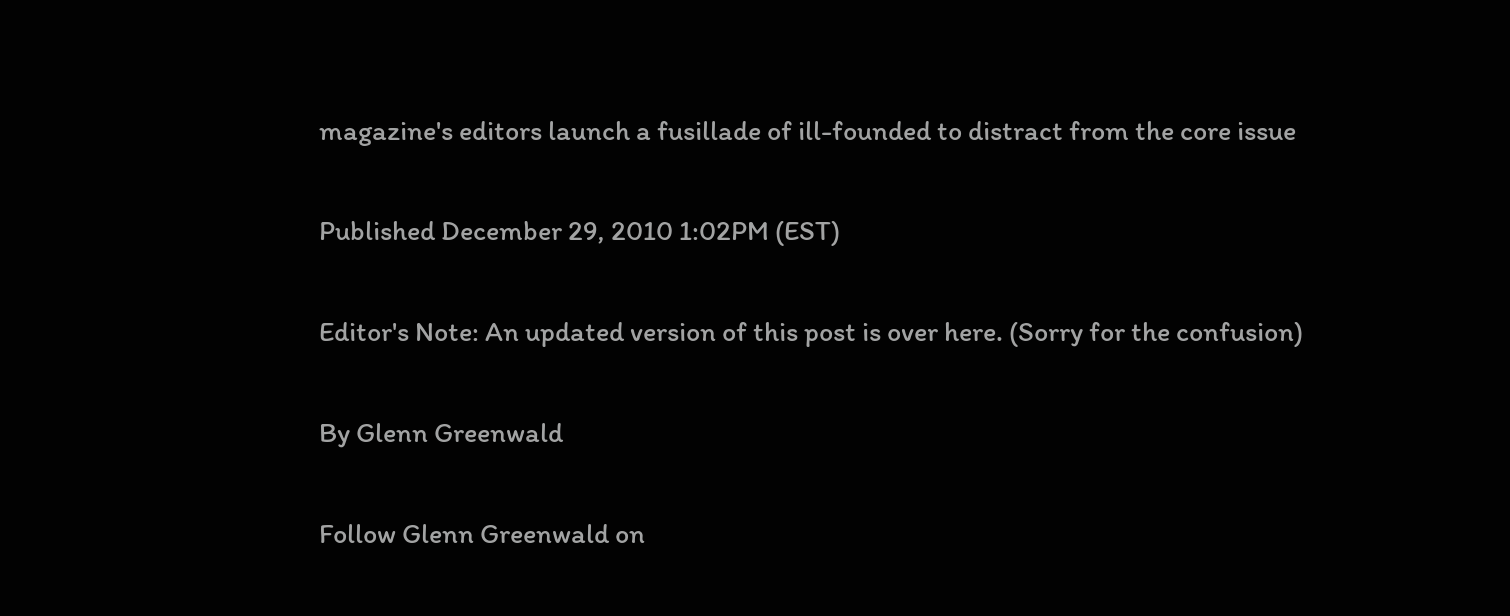magazine's editors launch a fusillade of ill-founded to distract from the core issue

Published December 29, 2010 1:02PM (EST)

Editor's Note: An updated version of this post is over here. (Sorry for the confusion)

By Glenn Greenwald

Follow Glenn Greenwald on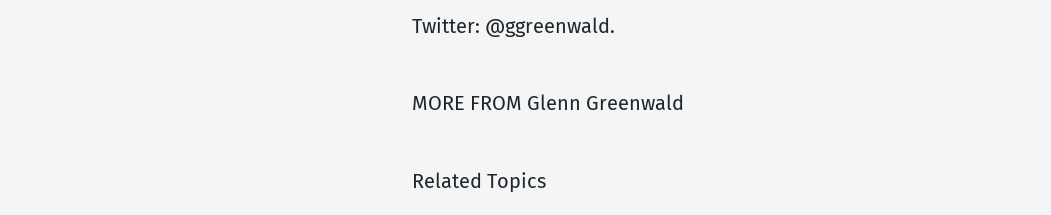Twitter: @ggreenwald.

MORE FROM Glenn Greenwald

Related Topics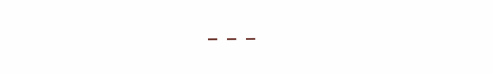---